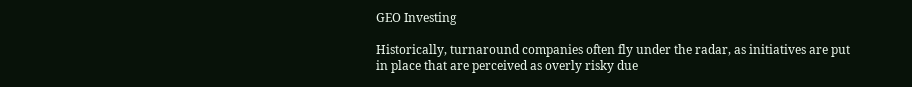GEO Investing

Historically, turnaround companies often fly under the radar, as initiatives are put in place that are perceived as overly risky due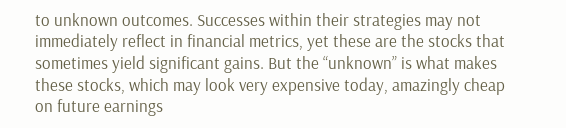to unknown outcomes. Successes within their strategies may not immediately reflect in financial metrics, yet these are the stocks that sometimes yield significant gains. But the “unknown” is what makes these stocks, which may look very expensive today, amazingly cheap on future earnings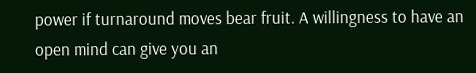power if turnaround moves bear fruit. A willingness to have an open mind can give you an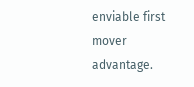enviable first mover advantage.